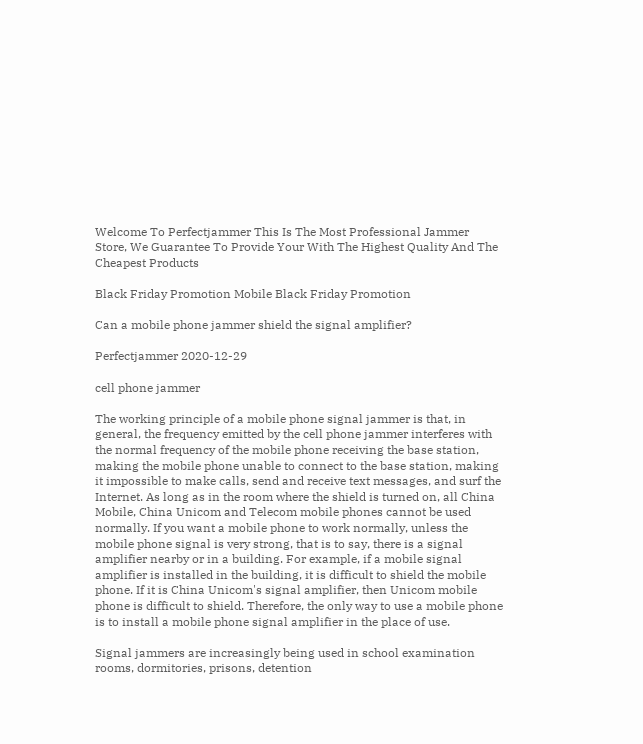Welcome To Perfectjammer This Is The Most Professional Jammer Store, We Guarantee To Provide Your With The Highest Quality And The Cheapest Products

Black Friday Promotion Mobile Black Friday Promotion

Can a mobile phone jammer shield the signal amplifier?

Perfectjammer 2020-12-29

cell phone jammer

The working principle of a mobile phone signal jammer is that, in general, the frequency emitted by the cell phone jammer interferes with the normal frequency of the mobile phone receiving the base station, making the mobile phone unable to connect to the base station, making it impossible to make calls, send and receive text messages, and surf the Internet. As long as in the room where the shield is turned on, all China Mobile, China Unicom and Telecom mobile phones cannot be used normally. If you want a mobile phone to work normally, unless the mobile phone signal is very strong, that is to say, there is a signal amplifier nearby or in a building. For example, if a mobile signal amplifier is installed in the building, it is difficult to shield the mobile phone. If it is China Unicom's signal amplifier, then Unicom mobile phone is difficult to shield. Therefore, the only way to use a mobile phone is to install a mobile phone signal amplifier in the place of use.

Signal jammers are increasingly being used in school examination rooms, dormitories, prisons, detention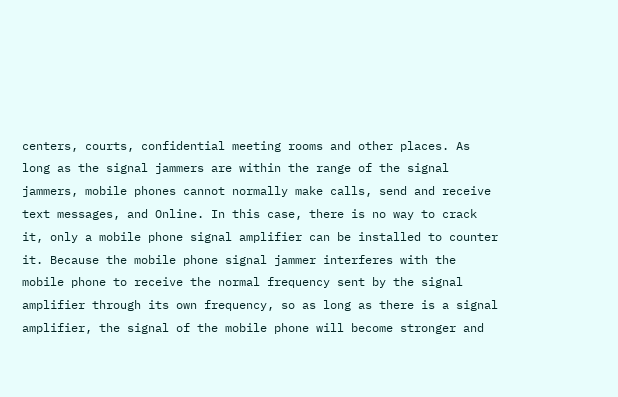centers, courts, confidential meeting rooms and other places. As long as the signal jammers are within the range of the signal jammers, mobile phones cannot normally make calls, send and receive text messages, and Online. In this case, there is no way to crack it, only a mobile phone signal amplifier can be installed to counter it. Because the mobile phone signal jammer interferes with the mobile phone to receive the normal frequency sent by the signal amplifier through its own frequency, so as long as there is a signal amplifier, the signal of the mobile phone will become stronger and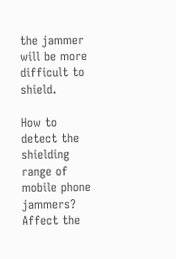the jammer will be more difficult to shield.

How to detect the shielding range of mobile phone jammers? Affect the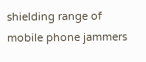shielding range of mobile phone jammers